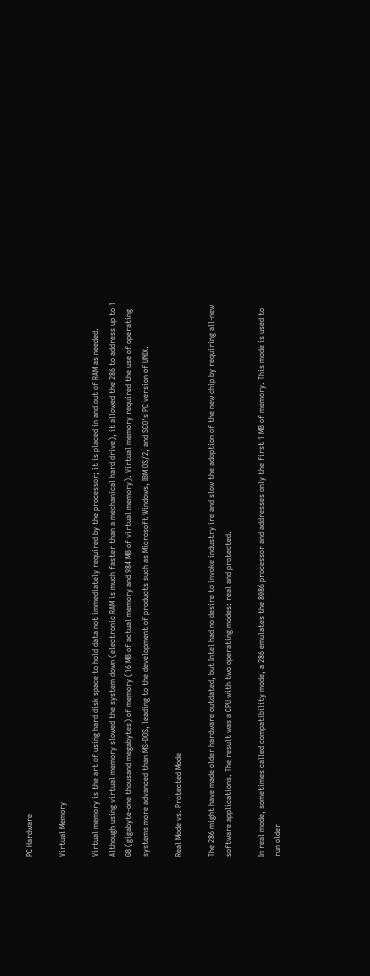PC Hardware

Virtual Memory

Virtual memory is the art of using hard disk space to hold data not immediately required by the processor; it is placed in and out of RAM as needed. Although using virtual memory slowed the system down (electronic RAM is much faster than a mechanical hard drive), it allowed the 286 to address up to 1 GB (gigabyte-one thousand megabytes) of memory (16 MB of actual memory and 984 MB of virtual memory). Virtual memory required the use of operating systems more advanced than MS-DOS, leading to the development of products such as Microsoft Windows, IBM OS/2, and SCO's PC version of UNIX.

Real Mode vs. Protected Mode

The 286 might have made older hardware outdated, but Intel had no desire to invoke industry ire and slow the adoption of the new chip by requiring all-new software applications. The result was a CPU with two operating modes: real and protected.

In real mode, sometimes called compatibility mode, a 286 emulates the 8086 processor and addresses only the first 1 MB of memory. This mode is used to run older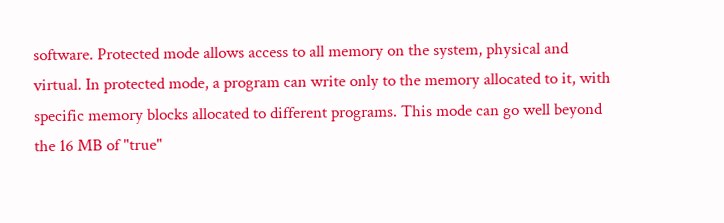software. Protected mode allows access to all memory on the system, physical and virtual. In protected mode, a program can write only to the memory allocated to it, with specific memory blocks allocated to different programs. This mode can go well beyond the 16 MB of "true"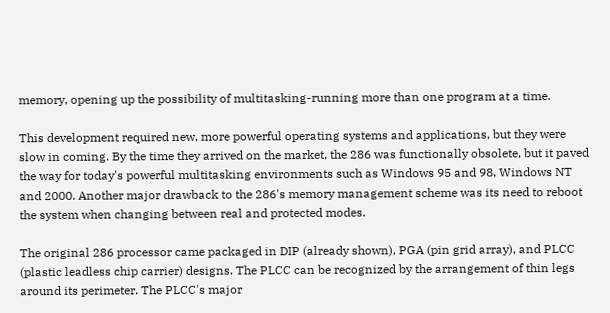memory, opening up the possibility of multitasking-running more than one program at a time.

This development required new, more powerful operating systems and applications, but they were slow in coming. By the time they arrived on the market, the 286 was functionally obsolete, but it paved the way for today's powerful multitasking environments such as Windows 95 and 98, Windows NT and 2000. Another major drawback to the 286's memory management scheme was its need to reboot the system when changing between real and protected modes.

The original 286 processor came packaged in DIP (already shown), PGA (pin grid array), and PLCC (plastic leadless chip carrier) designs. The PLCC can be recognized by the arrangement of thin legs around its perimeter. The PLCC's major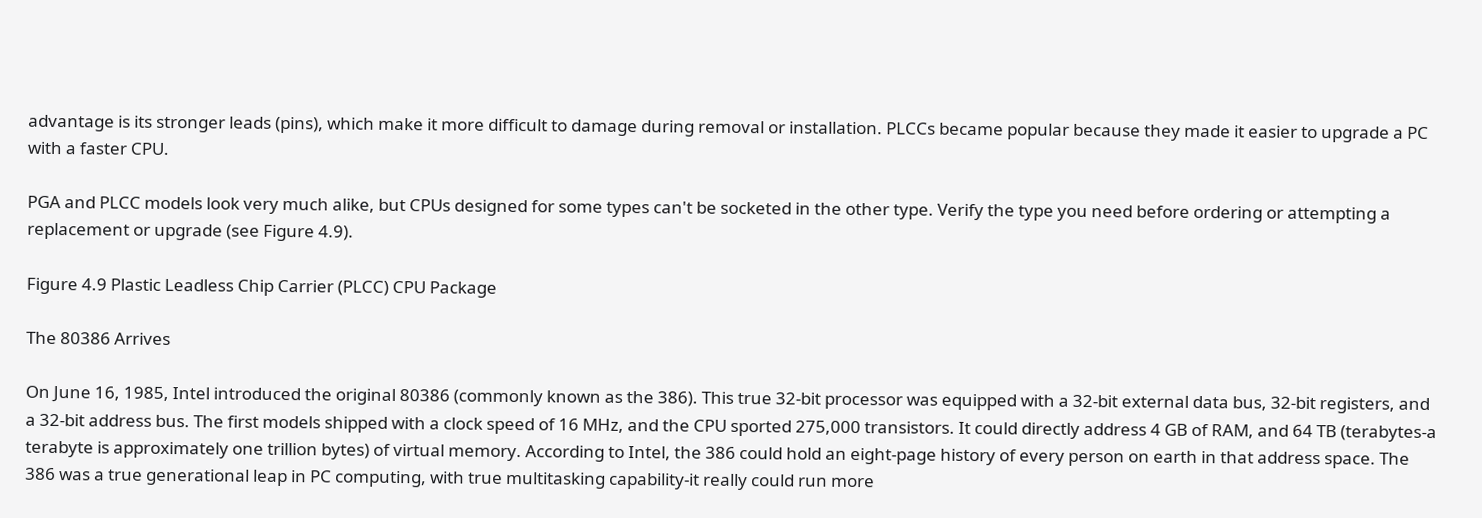advantage is its stronger leads (pins), which make it more difficult to damage during removal or installation. PLCCs became popular because they made it easier to upgrade a PC with a faster CPU.

PGA and PLCC models look very much alike, but CPUs designed for some types can't be socketed in the other type. Verify the type you need before ordering or attempting a replacement or upgrade (see Figure 4.9).

Figure 4.9 Plastic Leadless Chip Carrier (PLCC) CPU Package

The 80386 Arrives

On June 16, 1985, Intel introduced the original 80386 (commonly known as the 386). This true 32-bit processor was equipped with a 32-bit external data bus, 32-bit registers, and a 32-bit address bus. The first models shipped with a clock speed of 16 MHz, and the CPU sported 275,000 transistors. It could directly address 4 GB of RAM, and 64 TB (terabytes-a terabyte is approximately one trillion bytes) of virtual memory. According to Intel, the 386 could hold an eight-page history of every person on earth in that address space. The 386 was a true generational leap in PC computing, with true multitasking capability-it really could run more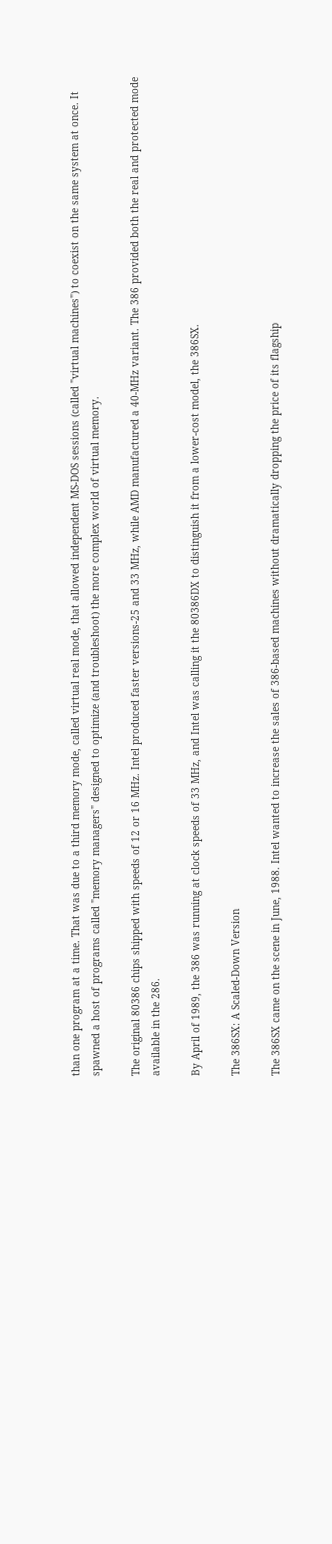than one program at a time. That was due to a third memory mode, called virtual real mode, that allowed independent MS-DOS sessions (called "virtual machines") to coexist on the same system at once. It spawned a host of programs called "memory managers" designed to optimize (and troubleshoot) the more complex world of virtual memory.

The original 80386 chips shipped with speeds of 12 or 16 MHz. Intel produced faster versions-25 and 33 MHz, while AMD manufactured a 40-MHz variant. The 386 provided both the real and protected mode available in the 286.

By April of 1989, the 386 was running at clock speeds of 33 MHz, and Intel was calling it the 80386DX to distinguish it from a lower-cost model, the 386SX.

The 386SX: A Scaled-Down Version

The 386SX came on the scene in June, 1988. Intel wanted to increase the sales of 386-based machines without dramatically dropping the price of its flagship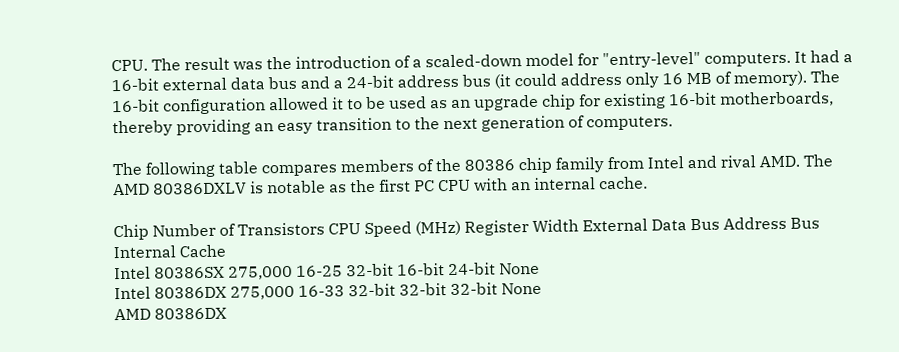CPU. The result was the introduction of a scaled-down model for "entry-level" computers. It had a 16-bit external data bus and a 24-bit address bus (it could address only 16 MB of memory). The 16-bit configuration allowed it to be used as an upgrade chip for existing 16-bit motherboards, thereby providing an easy transition to the next generation of computers.

The following table compares members of the 80386 chip family from Intel and rival AMD. The AMD 80386DXLV is notable as the first PC CPU with an internal cache.

Chip Number of Transistors CPU Speed (MHz) Register Width External Data Bus Address Bus Internal Cache
Intel 80386SX 275,000 16-25 32-bit 16-bit 24-bit None
Intel 80386DX 275,000 16-33 32-bit 32-bit 32-bit None
AMD 80386DX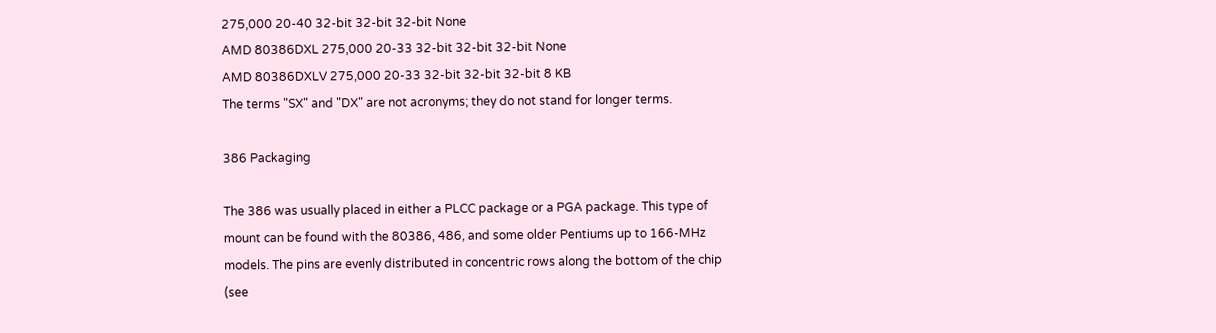275,000 20-40 32-bit 32-bit 32-bit None
AMD 80386DXL 275,000 20-33 32-bit 32-bit 32-bit None
AMD 80386DXLV 275,000 20-33 32-bit 32-bit 32-bit 8 KB
The terms "SX" and "DX" are not acronyms; they do not stand for longer terms.

386 Packaging

The 386 was usually placed in either a PLCC package or a PGA package. This type of mount can be found with the 80386, 486, and some older Pentiums up to 166-MHz models. The pins are evenly distributed in concentric rows along the bottom of the chip (see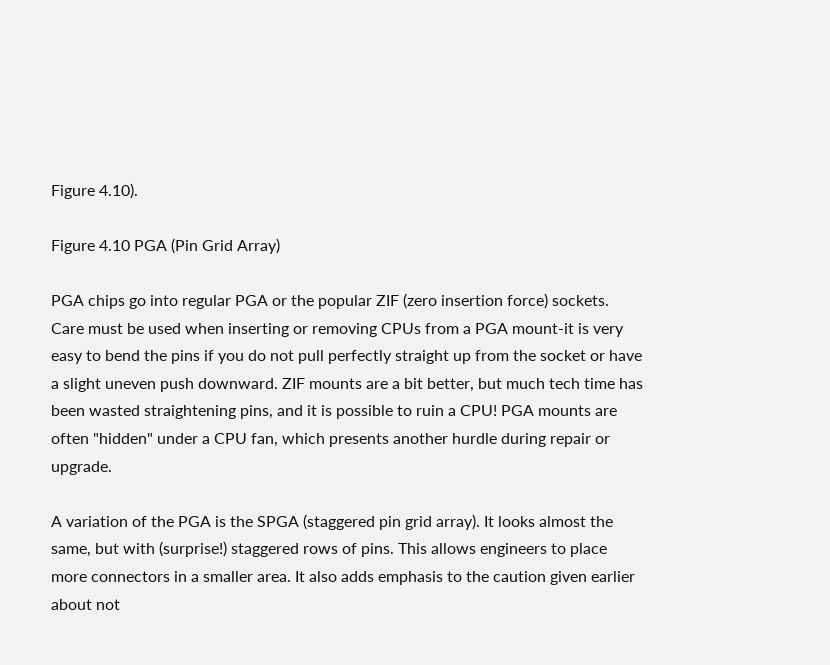Figure 4.10).

Figure 4.10 PGA (Pin Grid Array)

PGA chips go into regular PGA or the popular ZIF (zero insertion force) sockets. Care must be used when inserting or removing CPUs from a PGA mount-it is very easy to bend the pins if you do not pull perfectly straight up from the socket or have a slight uneven push downward. ZIF mounts are a bit better, but much tech time has been wasted straightening pins, and it is possible to ruin a CPU! PGA mounts are often "hidden" under a CPU fan, which presents another hurdle during repair or upgrade.

A variation of the PGA is the SPGA (staggered pin grid array). It looks almost the same, but with (surprise!) staggered rows of pins. This allows engineers to place more connectors in a smaller area. It also adds emphasis to the caution given earlier about not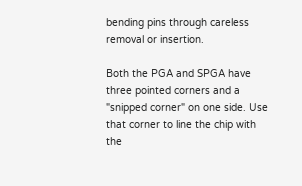bending pins through careless removal or insertion.

Both the PGA and SPGA have three pointed corners and a "snipped corner" on one side. Use that corner to line the chip with the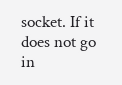socket. If it does not go in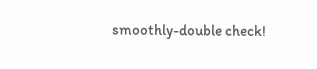smoothly-double check!